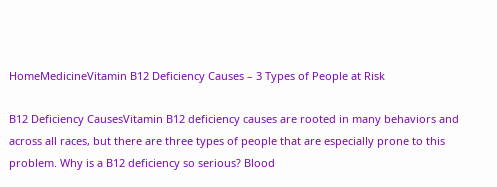HomeMedicineVitamin B12 Deficiency Causes – 3 Types of People at Risk

B12 Deficiency CausesVitamin B12 deficiency causes are rooted in many behaviors and across all races, but there are three types of people that are especially prone to this problem. Why is a B12 deficiency so serious? Blood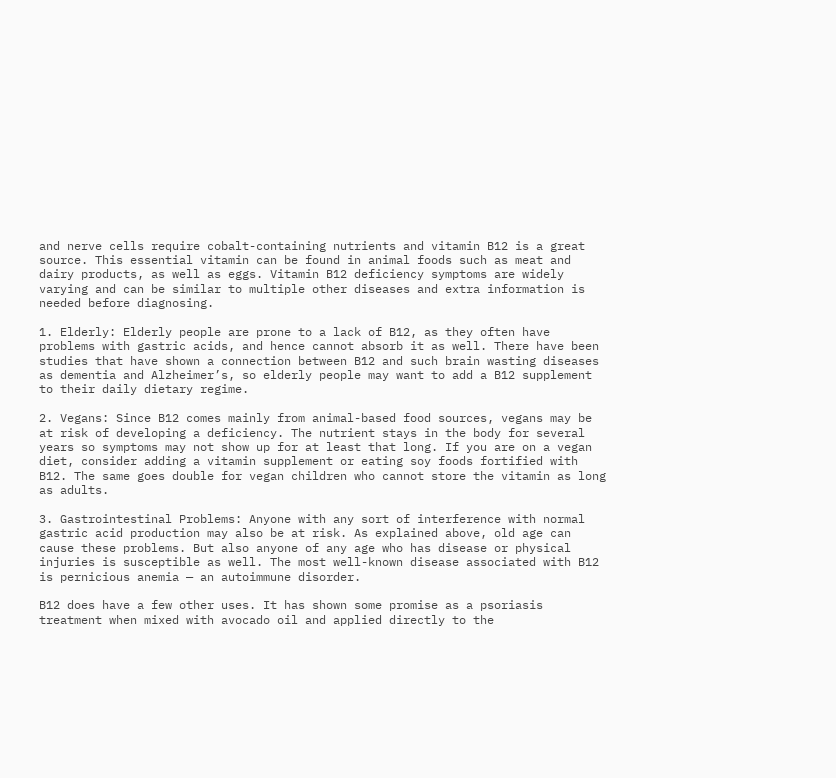and nerve cells require cobalt-containing nutrients and vitamin B12 is a great source. This essential vitamin can be found in animal foods such as meat and dairy products, as well as eggs. Vitamin B12 deficiency symptoms are widely varying and can be similar to multiple other diseases and extra information is needed before diagnosing.

1. Elderly: Elderly people are prone to a lack of B12, as they often have problems with gastric acids, and hence cannot absorb it as well. There have been studies that have shown a connection between B12 and such brain wasting diseases as dementia and Alzheimer’s, so elderly people may want to add a B12 supplement to their daily dietary regime.

2. Vegans: Since B12 comes mainly from animal-based food sources, vegans may be at risk of developing a deficiency. The nutrient stays in the body for several years so symptoms may not show up for at least that long. If you are on a vegan diet, consider adding a vitamin supplement or eating soy foods fortified with B12. The same goes double for vegan children who cannot store the vitamin as long as adults.

3. Gastrointestinal Problems: Anyone with any sort of interference with normal gastric acid production may also be at risk. As explained above, old age can cause these problems. But also anyone of any age who has disease or physical injuries is susceptible as well. The most well-known disease associated with B12 is pernicious anemia — an autoimmune disorder.

B12 does have a few other uses. It has shown some promise as a psoriasis treatment when mixed with avocado oil and applied directly to the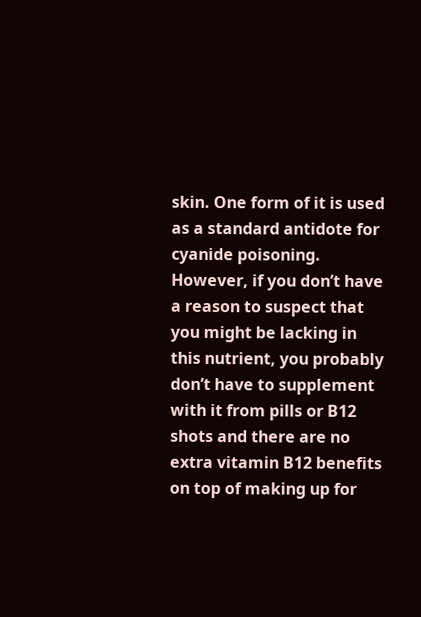skin. One form of it is used as a standard antidote for cyanide poisoning. However, if you don’t have a reason to suspect that you might be lacking in this nutrient, you probably don’t have to supplement with it from pills or B12 shots and there are no extra vitamin B12 benefits on top of making up for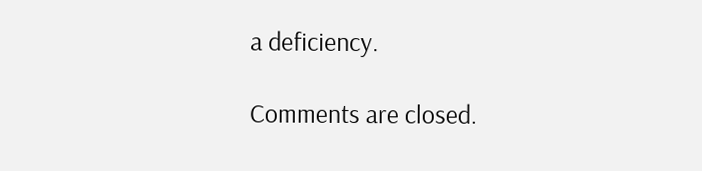a deficiency.

Comments are closed.